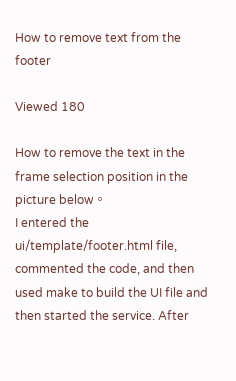How to remove text from the footer

Viewed 180

How to remove the text in the frame selection position in the picture below。
I entered the ui/template/footer.html file, commented the code, and then used make to build the UI file and then started the service. After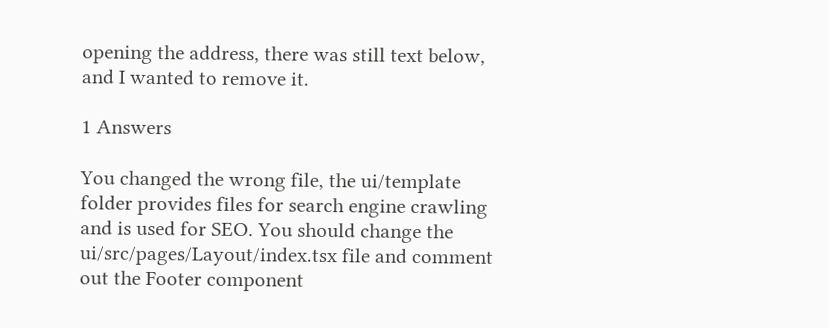opening the address, there was still text below, and I wanted to remove it.

1 Answers

You changed the wrong file, the ui/template folder provides files for search engine crawling and is used for SEO. You should change the ui/src/pages/Layout/index.tsx file and comment out the Footer component